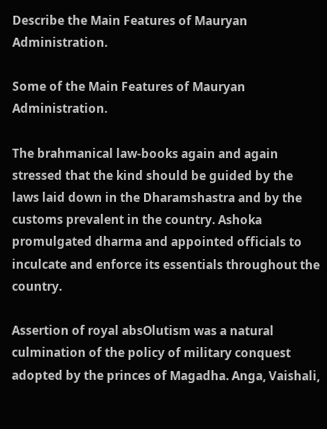Describe the Main Features of Mauryan Administration.

Some of the Main Features of Mauryan Administration.

The brahmanical law-books again and again stressed that the kind should be guided by the laws laid down in the Dharamshastra and by the customs prevalent in the country. Ashoka promulgated dharma and appointed officials to inculcate and enforce its essentials throughout the country.

Assertion of royal absOlutism was a natural culmination of the policy of military conquest adopted by the princes of Magadha. Anga, Vaishali,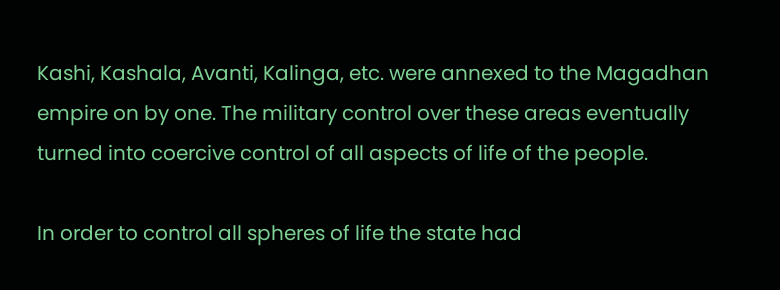Kashi, Kashala, Avanti, Kalinga, etc. were annexed to the Magadhan empire on by one. The military control over these areas eventually turned into coercive control of all aspects of life of the people.

In order to control all spheres of life the state had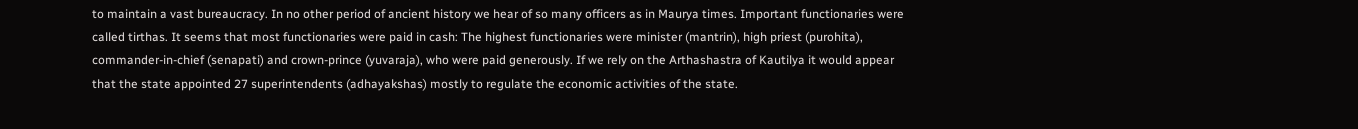to maintain a vast bureaucracy. In no other period of ancient history we hear of so many officers as in Maurya times. Important functionaries were called tirthas. It seems that most functionaries were paid in cash: The highest functionaries were minister (mantrin), high priest (purohita), commander-in-chief (senapati) and crown-prince (yuvaraja), who were paid generously. If we rely on the Arthashastra of Kautilya it would appear that the state appointed 27 superintendents (adhayakshas) mostly to regulate the economic activities of the state.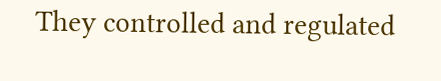They controlled and regulated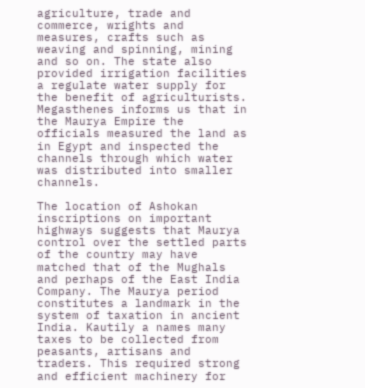agriculture, trade and commerce, wrights and measures, crafts such as weaving and spinning, mining and so on. The state also provided irrigation facilities a regulate water supply for the benefit of agriculturists. Megasthenes informs us that in the Maurya Empire the officials measured the land as in Egypt and inspected the channels through which water was distributed into smaller channels.

The location of Ashokan inscriptions on important highways suggests that Maurya control over the settled parts of the country may have matched that of the Mughals and perhaps of the East India Company. The Maurya period constitutes a landmark in the system of taxation in ancient India. Kautily a names many taxes to be collected from peasants, artisans and traders. This required strong and efficient machinery for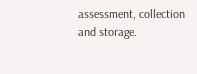assessment, collection and storage.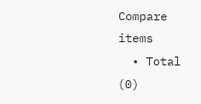Compare items
  • Total (0)